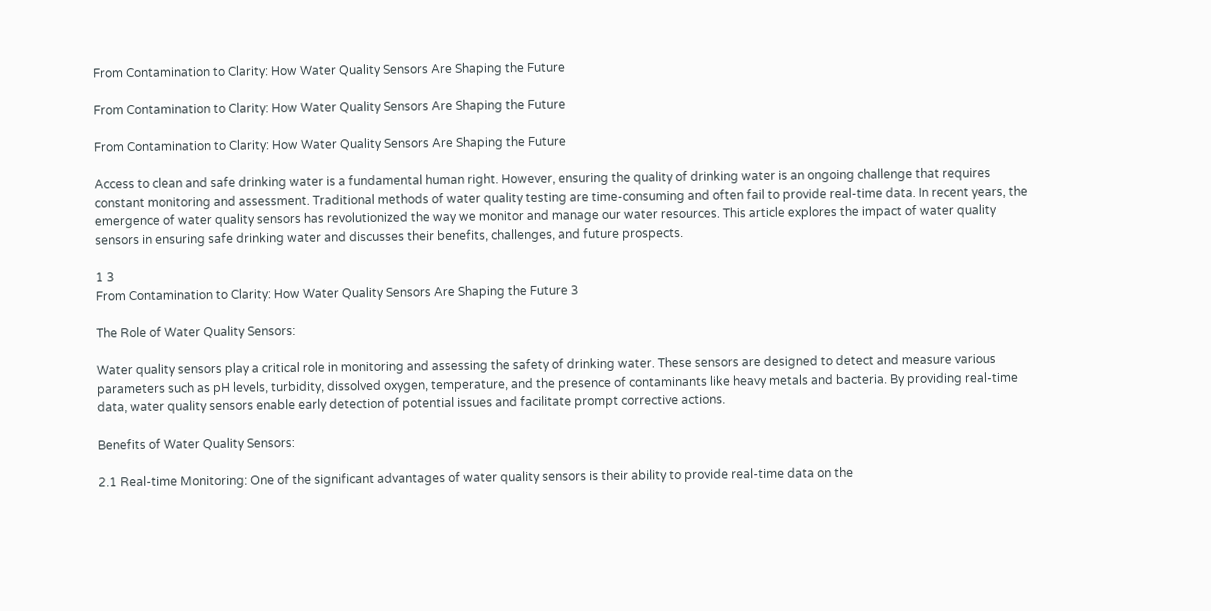From Contamination to Clarity: How Water Quality Sensors Are Shaping the Future

From Contamination to Clarity: How Water Quality Sensors Are Shaping the Future

From Contamination to Clarity: How Water Quality Sensors Are Shaping the Future

Access to clean and safe drinking water is a fundamental human right. However, ensuring the quality of drinking water is an ongoing challenge that requires constant monitoring and assessment. Traditional methods of water quality testing are time-consuming and often fail to provide real-time data. In recent years, the emergence of water quality sensors has revolutionized the way we monitor and manage our water resources. This article explores the impact of water quality sensors in ensuring safe drinking water and discusses their benefits, challenges, and future prospects.

1 3
From Contamination to Clarity: How Water Quality Sensors Are Shaping the Future 3

The Role of Water Quality Sensors:

Water quality sensors play a critical role in monitoring and assessing the safety of drinking water. These sensors are designed to detect and measure various parameters such as pH levels, turbidity, dissolved oxygen, temperature, and the presence of contaminants like heavy metals and bacteria. By providing real-time data, water quality sensors enable early detection of potential issues and facilitate prompt corrective actions.

Benefits of Water Quality Sensors:

2.1 Real-time Monitoring: One of the significant advantages of water quality sensors is their ability to provide real-time data on the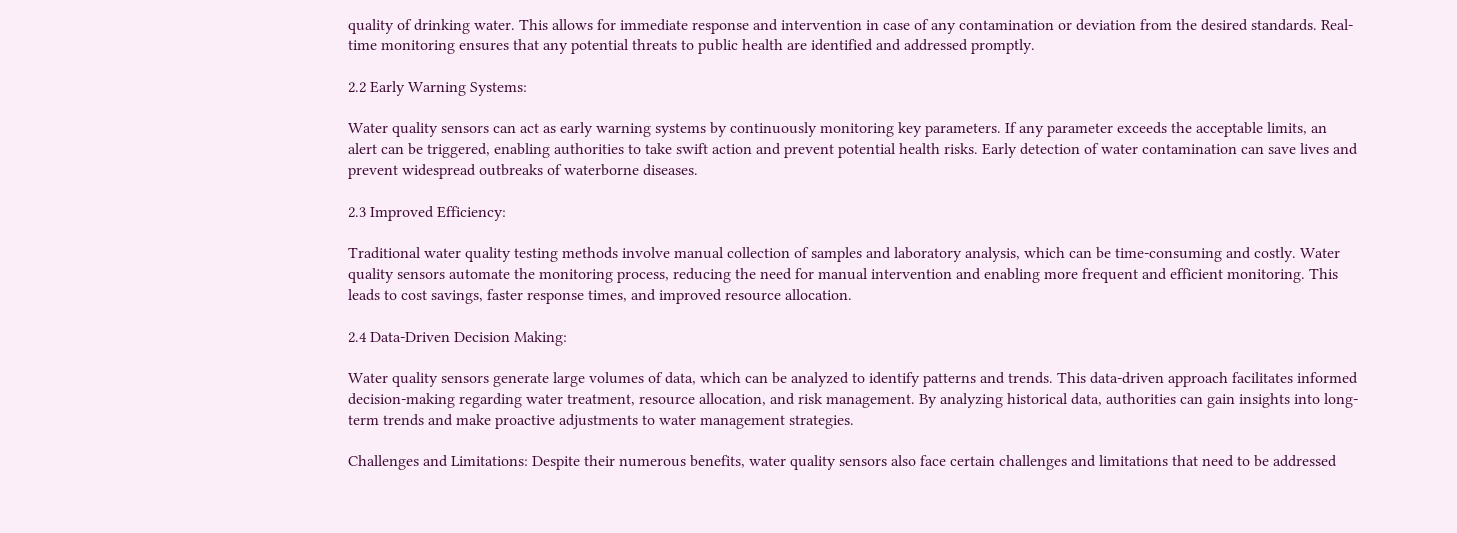quality of drinking water. This allows for immediate response and intervention in case of any contamination or deviation from the desired standards. Real-time monitoring ensures that any potential threats to public health are identified and addressed promptly.

2.2 Early Warning Systems:

Water quality sensors can act as early warning systems by continuously monitoring key parameters. If any parameter exceeds the acceptable limits, an alert can be triggered, enabling authorities to take swift action and prevent potential health risks. Early detection of water contamination can save lives and prevent widespread outbreaks of waterborne diseases.

2.3 Improved Efficiency:

Traditional water quality testing methods involve manual collection of samples and laboratory analysis, which can be time-consuming and costly. Water quality sensors automate the monitoring process, reducing the need for manual intervention and enabling more frequent and efficient monitoring. This leads to cost savings, faster response times, and improved resource allocation.

2.4 Data-Driven Decision Making:

Water quality sensors generate large volumes of data, which can be analyzed to identify patterns and trends. This data-driven approach facilitates informed decision-making regarding water treatment, resource allocation, and risk management. By analyzing historical data, authorities can gain insights into long-term trends and make proactive adjustments to water management strategies.

Challenges and Limitations: Despite their numerous benefits, water quality sensors also face certain challenges and limitations that need to be addressed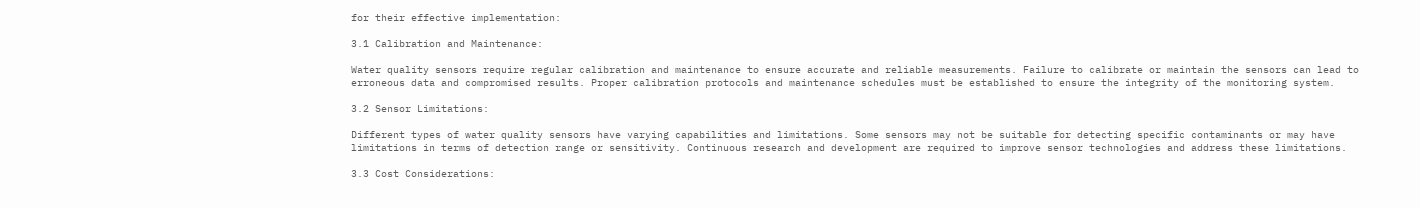for their effective implementation:

3.1 Calibration and Maintenance:

Water quality sensors require regular calibration and maintenance to ensure accurate and reliable measurements. Failure to calibrate or maintain the sensors can lead to erroneous data and compromised results. Proper calibration protocols and maintenance schedules must be established to ensure the integrity of the monitoring system.

3.2 Sensor Limitations:

Different types of water quality sensors have varying capabilities and limitations. Some sensors may not be suitable for detecting specific contaminants or may have limitations in terms of detection range or sensitivity. Continuous research and development are required to improve sensor technologies and address these limitations.

3.3 Cost Considerations: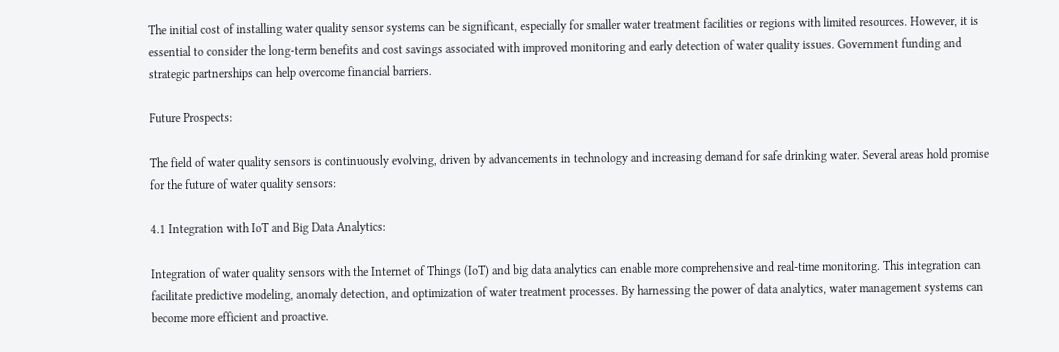The initial cost of installing water quality sensor systems can be significant, especially for smaller water treatment facilities or regions with limited resources. However, it is essential to consider the long-term benefits and cost savings associated with improved monitoring and early detection of water quality issues. Government funding and strategic partnerships can help overcome financial barriers.

Future Prospects:

The field of water quality sensors is continuously evolving, driven by advancements in technology and increasing demand for safe drinking water. Several areas hold promise for the future of water quality sensors:

4.1 Integration with IoT and Big Data Analytics:

Integration of water quality sensors with the Internet of Things (IoT) and big data analytics can enable more comprehensive and real-time monitoring. This integration can facilitate predictive modeling, anomaly detection, and optimization of water treatment processes. By harnessing the power of data analytics, water management systems can become more efficient and proactive.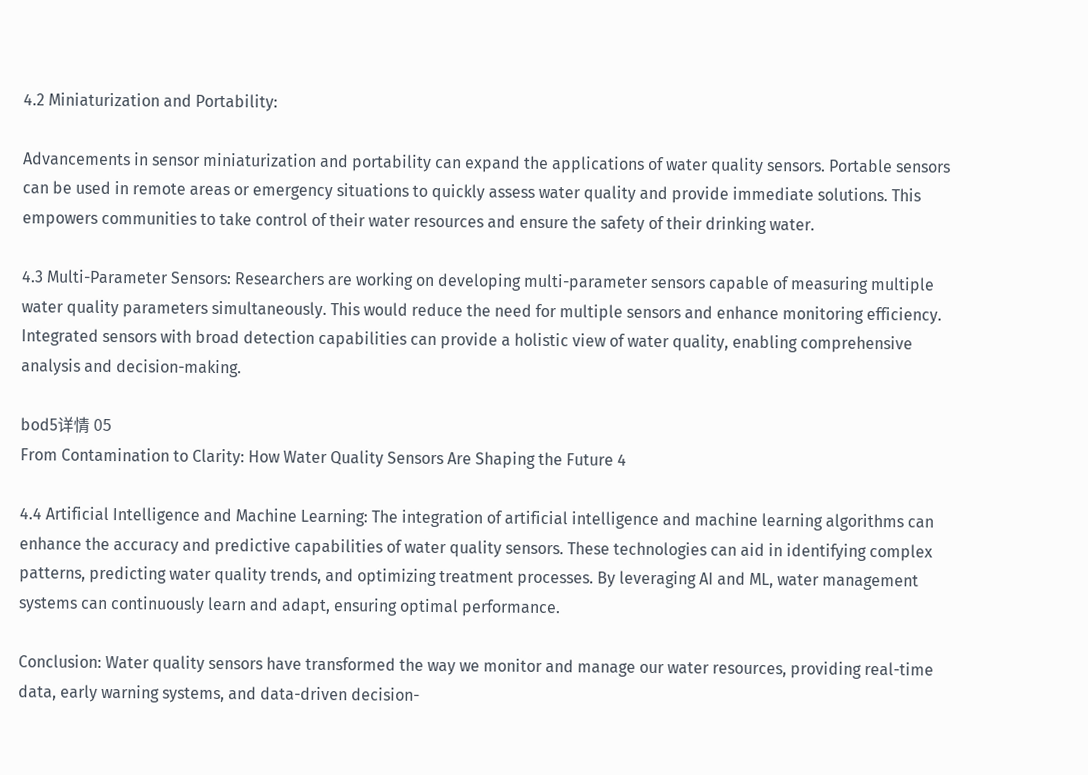4.2 Miniaturization and Portability:

Advancements in sensor miniaturization and portability can expand the applications of water quality sensors. Portable sensors can be used in remote areas or emergency situations to quickly assess water quality and provide immediate solutions. This empowers communities to take control of their water resources and ensure the safety of their drinking water.

4.3 Multi-Parameter Sensors: Researchers are working on developing multi-parameter sensors capable of measuring multiple water quality parameters simultaneously. This would reduce the need for multiple sensors and enhance monitoring efficiency. Integrated sensors with broad detection capabilities can provide a holistic view of water quality, enabling comprehensive analysis and decision-making.

bod5详情 05
From Contamination to Clarity: How Water Quality Sensors Are Shaping the Future 4

4.4 Artificial Intelligence and Machine Learning: The integration of artificial intelligence and machine learning algorithms can enhance the accuracy and predictive capabilities of water quality sensors. These technologies can aid in identifying complex patterns, predicting water quality trends, and optimizing treatment processes. By leveraging AI and ML, water management systems can continuously learn and adapt, ensuring optimal performance.

Conclusion: Water quality sensors have transformed the way we monitor and manage our water resources, providing real-time data, early warning systems, and data-driven decision-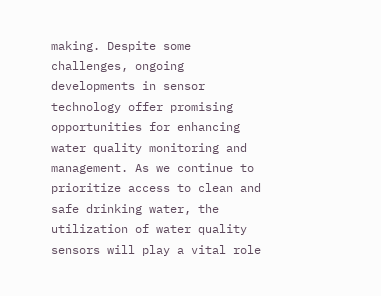making. Despite some challenges, ongoing developments in sensor technology offer promising opportunities for enhancing water quality monitoring and management. As we continue to prioritize access to clean and safe drinking water, the utilization of water quality sensors will play a vital role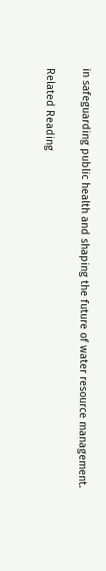in safeguarding public health and shaping the future of water resource management.

Related Reading